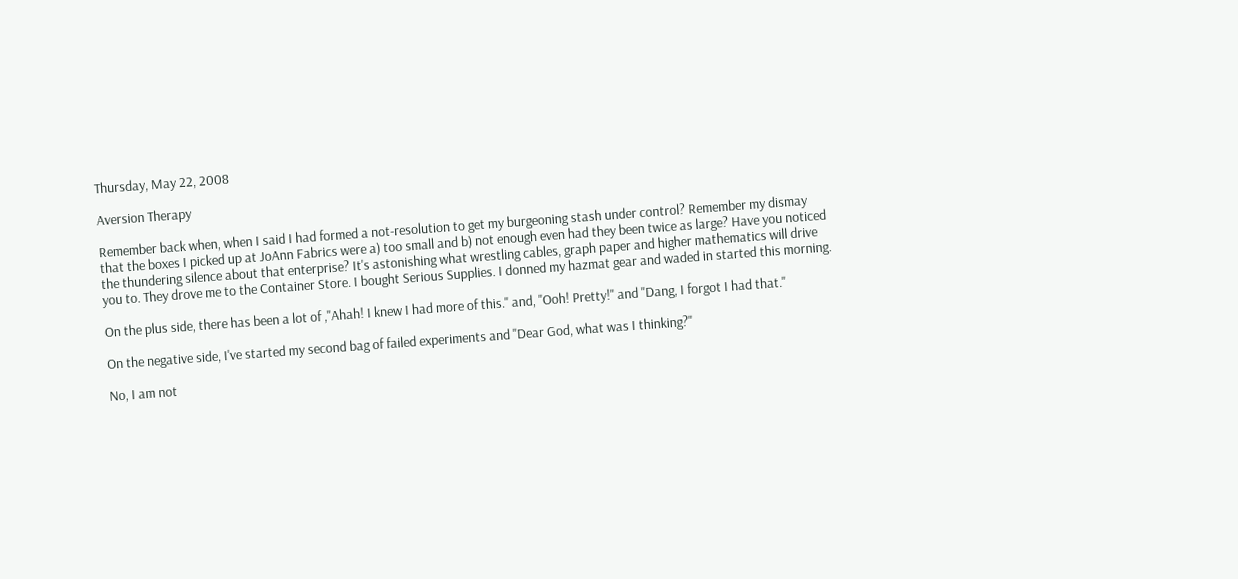Thursday, May 22, 2008

Aversion Therapy

Remember back when, when I said I had formed a not-resolution to get my burgeoning stash under control? Remember my dismay that the boxes I picked up at JoAnn Fabrics were a) too small and b) not enough even had they been twice as large? Have you noticed the thundering silence about that enterprise? It's astonishing what wrestling cables, graph paper and higher mathematics will drive you to. They drove me to the Container Store. I bought Serious Supplies. I donned my hazmat gear and waded in started this morning.

On the plus side, there has been a lot of ,"Ahah! I knew I had more of this." and, "Ooh! Pretty!" and "Dang, I forgot I had that."

On the negative side, I've started my second bag of failed experiments and "Dear God, what was I thinking?"

No, I am not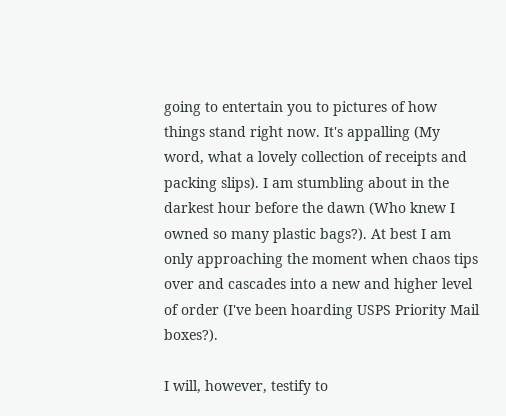going to entertain you to pictures of how things stand right now. It's appalling (My word, what a lovely collection of receipts and packing slips). I am stumbling about in the darkest hour before the dawn (Who knew I owned so many plastic bags?). At best I am only approaching the moment when chaos tips over and cascades into a new and higher level of order (I've been hoarding USPS Priority Mail boxes?).

I will, however, testify to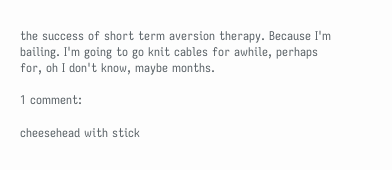the success of short term aversion therapy. Because I'm bailing. I'm going to go knit cables for awhile, perhaps for, oh I don't know, maybe months.

1 comment:

cheesehead with stick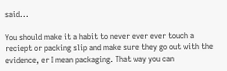said...

You should make it a habit to never ever ever touch a reciept or packing slip and make sure they go out with the evidence, er I mean packaging. That way you can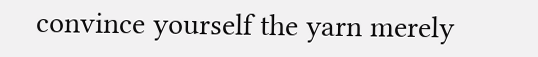convince yourself the yarn merely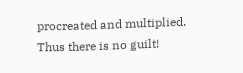procreated and multiplied. Thus there is no guilt!